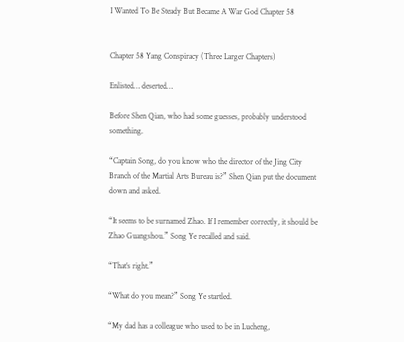I Wanted To Be Steady But Became A War God Chapter 58


Chapter 58 Yang Conspiracy (Three Larger Chapters)

Enlisted… deserted…

Before Shen Qian, who had some guesses, probably understood something.

“Captain Song, do you know who the director of the Jing City Branch of the Martial Arts Bureau is?” Shen Qian put the document down and asked.

“It seems to be surnamed Zhao. If I remember correctly, it should be Zhao Guangshou.” Song Ye recalled and said.

“That’s right.”

“What do you mean?” Song Ye startled.

“My dad has a colleague who used to be in Lucheng,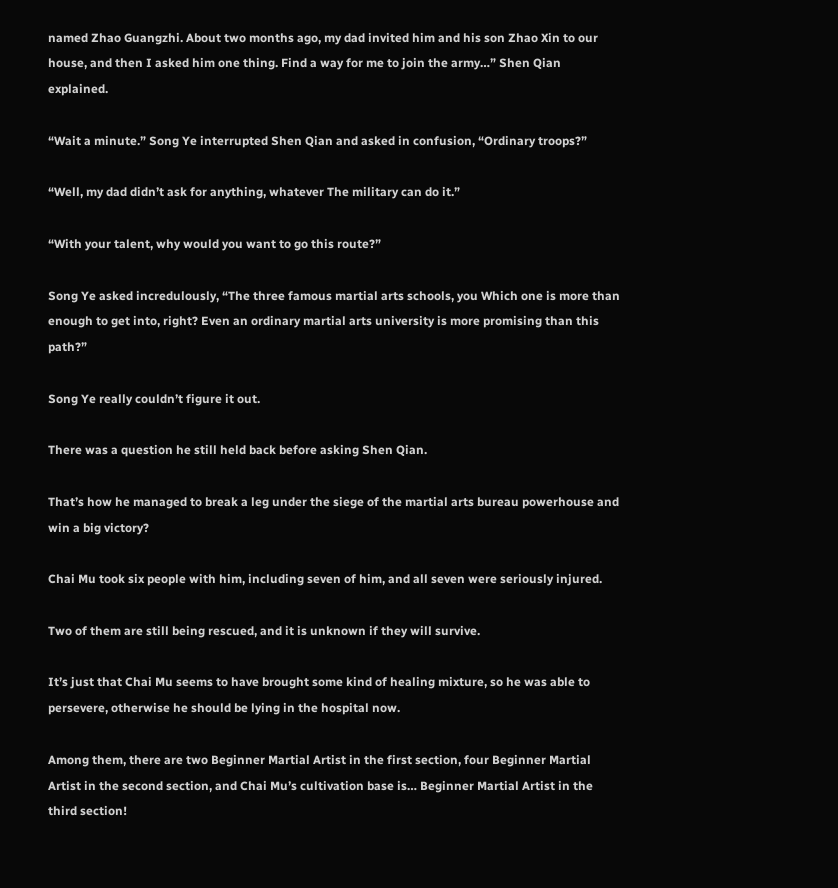named Zhao Guangzhi. About two months ago, my dad invited him and his son Zhao Xin to our house, and then I asked him one thing. Find a way for me to join the army…” Shen Qian explained.

“Wait a minute.” Song Ye interrupted Shen Qian and asked in confusion, “Ordinary troops?”

“Well, my dad didn’t ask for anything, whatever The military can do it.”

“With your talent, why would you want to go this route?”

Song Ye asked incredulously, “The three famous martial arts schools, you Which one is more than enough to get into, right? Even an ordinary martial arts university is more promising than this path?”

Song Ye really couldn’t figure it out.

There was a question he still held back before asking Shen Qian.

That’s how he managed to break a leg under the siege of the martial arts bureau powerhouse and win a big victory?

Chai Mu took six people with him, including seven of him, and all seven were seriously injured.

Two of them are still being rescued, and it is unknown if they will survive.

It’s just that Chai Mu seems to have brought some kind of healing mixture, so he was able to persevere, otherwise he should be lying in the hospital now.

Among them, there are two Beginner Martial Artist in the first section, four Beginner Martial Artist in the second section, and Chai Mu’s cultivation base is… Beginner Martial Artist in the third section!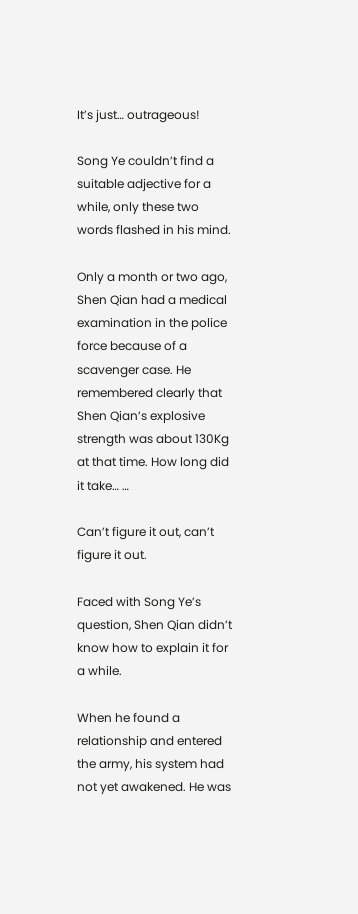It’s just… outrageous!

Song Ye couldn’t find a suitable adjective for a while, only these two words flashed in his mind.

Only a month or two ago, Shen Qian had a medical examination in the police force because of a scavenger case. He remembered clearly that Shen Qian’s explosive strength was about 130Kg at that time. How long did it take… …

Can’t figure it out, can’t figure it out.

Faced with Song Ye’s question, Shen Qian didn’t know how to explain it for a while.

When he found a relationship and entered the army, his system had not yet awakened. He was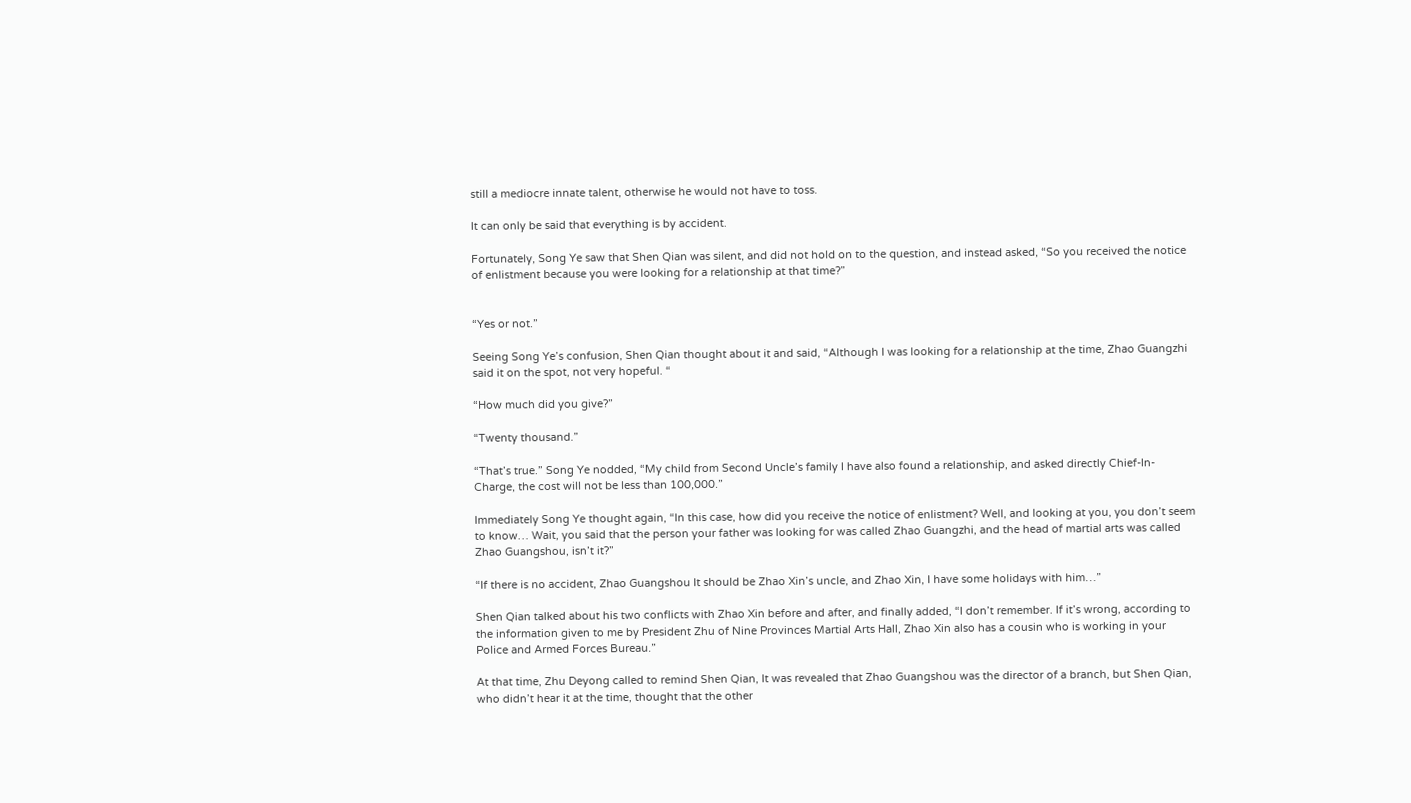still a mediocre innate talent, otherwise he would not have to toss.

It can only be said that everything is by accident.

Fortunately, Song Ye saw that Shen Qian was silent, and did not hold on to the question, and instead asked, “So you received the notice of enlistment because you were looking for a relationship at that time?”


“Yes or not.”

Seeing Song Ye’s confusion, Shen Qian thought about it and said, “Although I was looking for a relationship at the time, Zhao Guangzhi said it on the spot, not very hopeful. “

“How much did you give?”

“Twenty thousand.”

“That’s true.” Song Ye nodded, “My child from Second Uncle’s family I have also found a relationship, and asked directly Chief-In-Charge, the cost will not be less than 100,000.”

Immediately Song Ye thought again, “In this case, how did you receive the notice of enlistment? Well, and looking at you, you don’t seem to know… Wait, you said that the person your father was looking for was called Zhao Guangzhi, and the head of martial arts was called Zhao Guangshou, isn’t it?”

“If there is no accident, Zhao Guangshou It should be Zhao Xin’s uncle, and Zhao Xin, I have some holidays with him…”

Shen Qian talked about his two conflicts with Zhao Xin before and after, and finally added, “I don’t remember. If it’s wrong, according to the information given to me by President Zhu of Nine Provinces Martial Arts Hall, Zhao Xin also has a cousin who is working in your Police and Armed Forces Bureau.”

At that time, Zhu Deyong called to remind Shen Qian, It was revealed that Zhao Guangshou was the director of a branch, but Shen Qian, who didn’t hear it at the time, thought that the other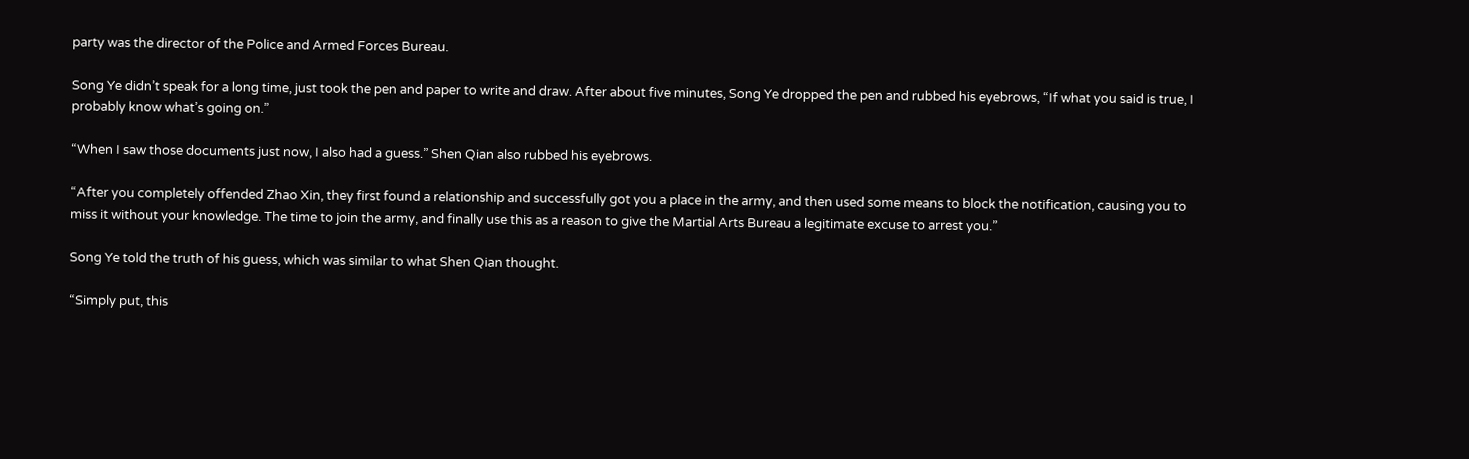party was the director of the Police and Armed Forces Bureau.

Song Ye didn’t speak for a long time, just took the pen and paper to write and draw. After about five minutes, Song Ye dropped the pen and rubbed his eyebrows, “If what you said is true, I probably know what’s going on.”

“When I saw those documents just now, I also had a guess.” Shen Qian also rubbed his eyebrows.

“After you completely offended Zhao Xin, they first found a relationship and successfully got you a place in the army, and then used some means to block the notification, causing you to miss it without your knowledge. The time to join the army, and finally use this as a reason to give the Martial Arts Bureau a legitimate excuse to arrest you.”

Song Ye told the truth of his guess, which was similar to what Shen Qian thought.

“Simply put, this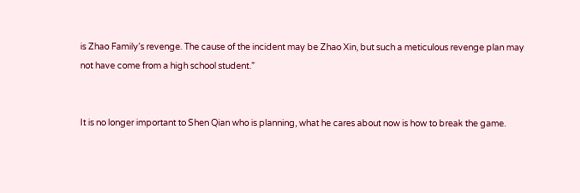is Zhao Family’s revenge. The cause of the incident may be Zhao Xin, but such a meticulous revenge plan may not have come from a high school student.”


It is no longer important to Shen Qian who is planning, what he cares about now is how to break the game.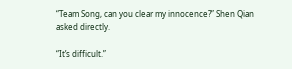“Team Song, can you clear my innocence?” Shen Qian asked directly.

“It’s difficult.”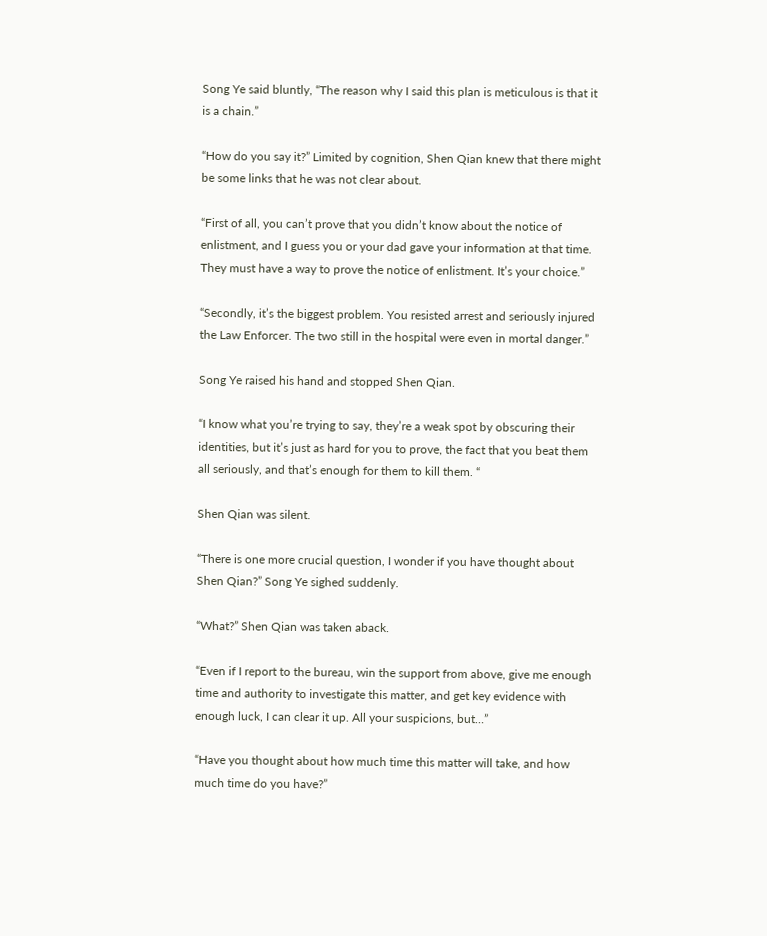Song Ye said bluntly, “The reason why I said this plan is meticulous is that it is a chain.”

“How do you say it?” Limited by cognition, Shen Qian knew that there might be some links that he was not clear about.

“First of all, you can’t prove that you didn’t know about the notice of enlistment, and I guess you or your dad gave your information at that time. They must have a way to prove the notice of enlistment. It’s your choice.”

“Secondly, it’s the biggest problem. You resisted arrest and seriously injured the Law Enforcer. The two still in the hospital were even in mortal danger.”

Song Ye raised his hand and stopped Shen Qian.

“I know what you’re trying to say, they’re a weak spot by obscuring their identities, but it’s just as hard for you to prove, the fact that you beat them all seriously, and that’s enough for them to kill them. “

Shen Qian was silent.

“There is one more crucial question, I wonder if you have thought about Shen Qian?” Song Ye sighed suddenly.

“What?” Shen Qian was taken aback.

“Even if I report to the bureau, win the support from above, give me enough time and authority to investigate this matter, and get key evidence with enough luck, I can clear it up. All your suspicions, but…”

“Have you thought about how much time this matter will take, and how much time do you have?”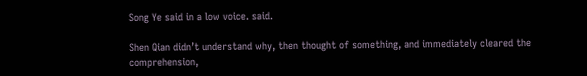Song Ye said in a low voice. said.

Shen Qian didn’t understand why, then thought of something, and immediately cleared the comprehension,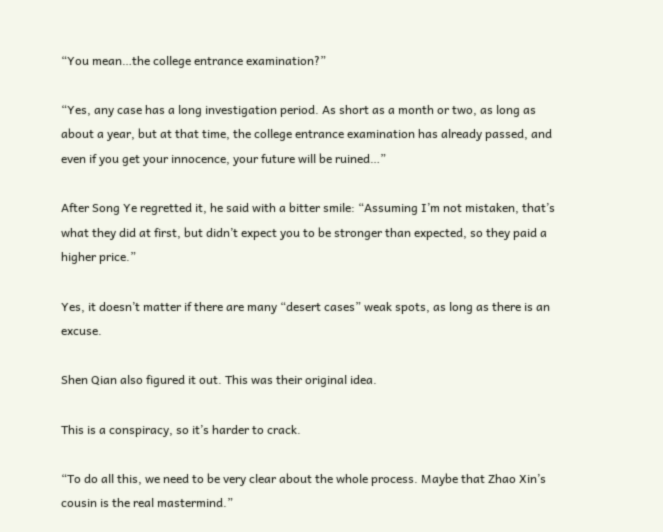“You mean…the college entrance examination?”

“Yes, any case has a long investigation period. As short as a month or two, as long as about a year, but at that time, the college entrance examination has already passed, and even if you get your innocence, your future will be ruined…”

After Song Ye regretted it, he said with a bitter smile: “Assuming I’m not mistaken, that’s what they did at first, but didn’t expect you to be stronger than expected, so they paid a higher price.”

Yes, it doesn’t matter if there are many “desert cases” weak spots, as long as there is an excuse.

Shen Qian also figured it out. This was their original idea.

This is a conspiracy, so it’s harder to crack.

“To do all this, we need to be very clear about the whole process. Maybe that Zhao Xin’s cousin is the real mastermind.”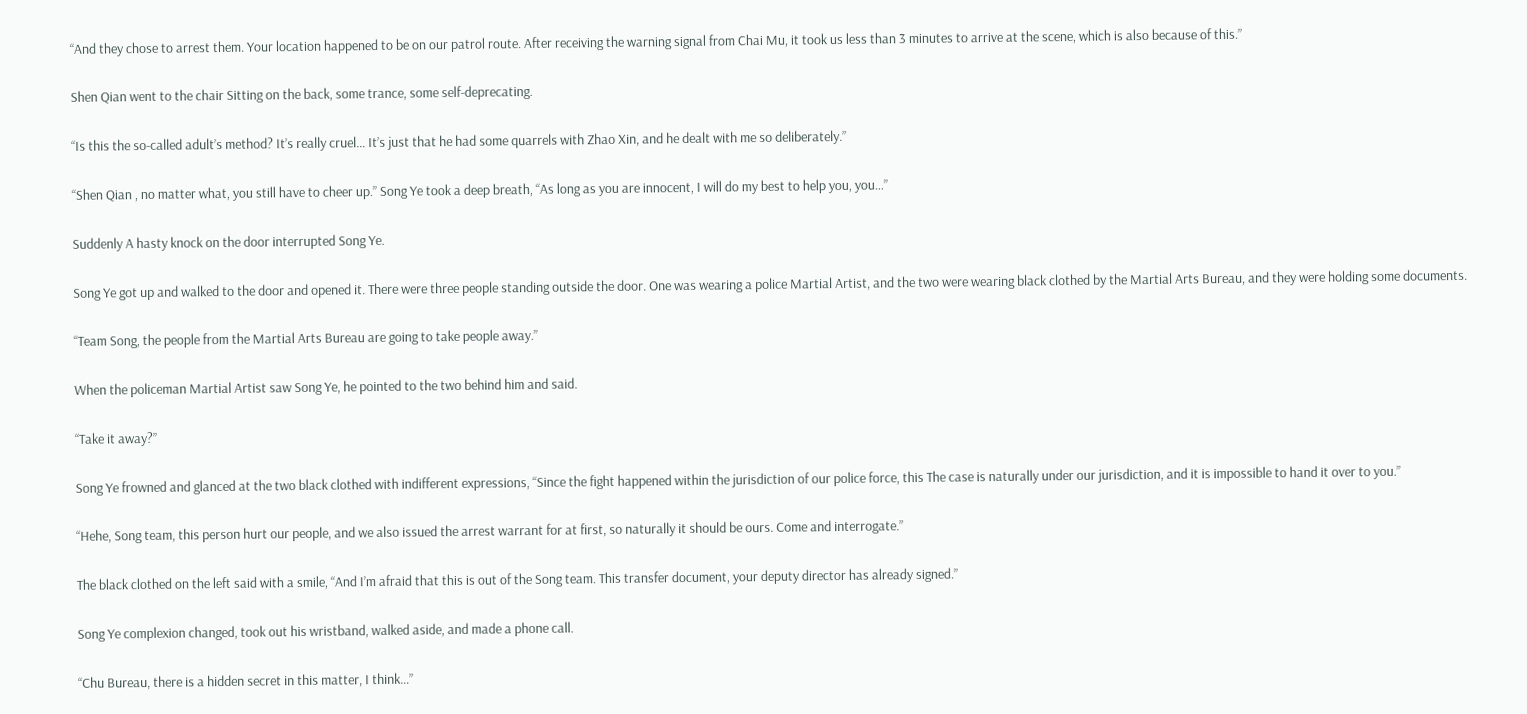“And they chose to arrest them. Your location happened to be on our patrol route. After receiving the warning signal from Chai Mu, it took us less than 3 minutes to arrive at the scene, which is also because of this.”

Shen Qian went to the chair Sitting on the back, some trance, some self-deprecating.

“Is this the so-called adult’s method? It’s really cruel… It’s just that he had some quarrels with Zhao Xin, and he dealt with me so deliberately.”

“Shen Qian , no matter what, you still have to cheer up.” Song Ye took a deep breath, “As long as you are innocent, I will do my best to help you, you…”

Suddenly A hasty knock on the door interrupted Song Ye.

Song Ye got up and walked to the door and opened it. There were three people standing outside the door. One was wearing a police Martial Artist, and the two were wearing black clothed by the Martial Arts Bureau, and they were holding some documents.

“Team Song, the people from the Martial Arts Bureau are going to take people away.”

When the policeman Martial Artist saw Song Ye, he pointed to the two behind him and said.

“Take it away?”

Song Ye frowned and glanced at the two black clothed with indifferent expressions, “Since the fight happened within the jurisdiction of our police force, this The case is naturally under our jurisdiction, and it is impossible to hand it over to you.”

“Hehe, Song team, this person hurt our people, and we also issued the arrest warrant for at first, so naturally it should be ours. Come and interrogate.”

The black clothed on the left said with a smile, “And I’m afraid that this is out of the Song team. This transfer document, your deputy director has already signed.”

Song Ye complexion changed, took out his wristband, walked aside, and made a phone call.

“Chu Bureau, there is a hidden secret in this matter, I think…”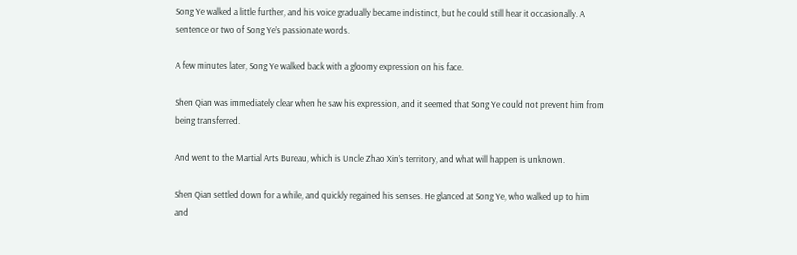Song Ye walked a little further, and his voice gradually became indistinct, but he could still hear it occasionally. A sentence or two of Song Ye’s passionate words.

A few minutes later, Song Ye walked back with a gloomy expression on his face.

Shen Qian was immediately clear when he saw his expression, and it seemed that Song Ye could not prevent him from being transferred.

And went to the Martial Arts Bureau, which is Uncle Zhao Xin’s territory, and what will happen is unknown.

Shen Qian settled down for a while, and quickly regained his senses. He glanced at Song Ye, who walked up to him and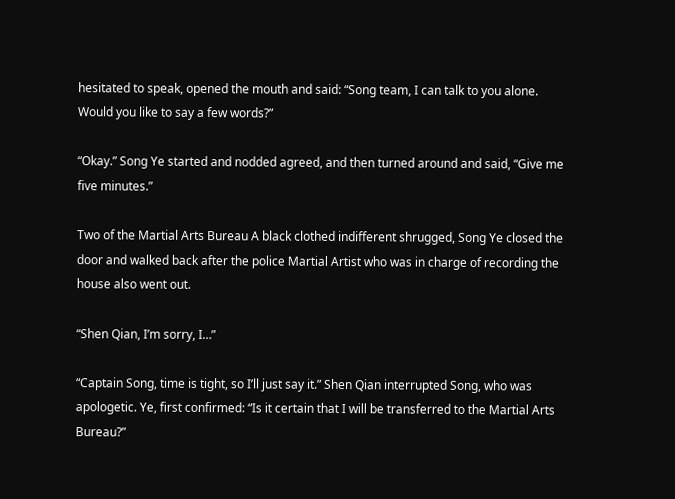hesitated to speak, opened the mouth and said: “Song team, I can talk to you alone. Would you like to say a few words?”

“Okay.” Song Ye started and nodded agreed, and then turned around and said, “Give me five minutes.”

Two of the Martial Arts Bureau A black clothed indifferent shrugged, Song Ye closed the door and walked back after the police Martial Artist who was in charge of recording the house also went out.

“Shen Qian, I’m sorry, I…”

“Captain Song, time is tight, so I’ll just say it.” Shen Qian interrupted Song, who was apologetic. Ye, first confirmed: “Is it certain that I will be transferred to the Martial Arts Bureau?”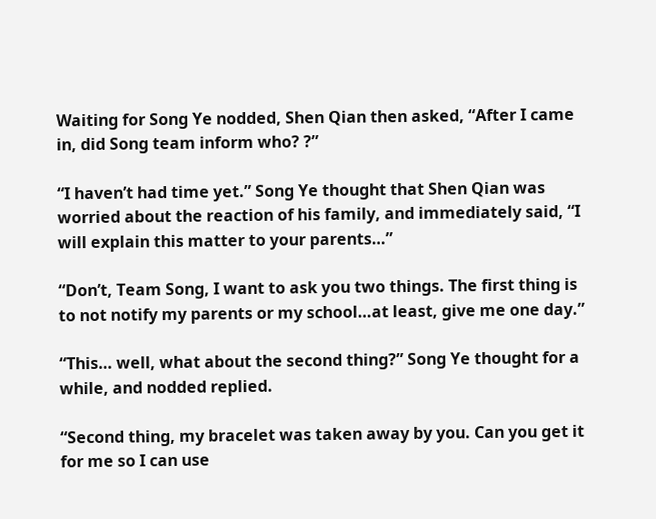Waiting for Song Ye nodded, Shen Qian then asked, “After I came in, did Song team inform who? ?”

“I haven’t had time yet.” Song Ye thought that Shen Qian was worried about the reaction of his family, and immediately said, “I will explain this matter to your parents…”

“Don’t, Team Song, I want to ask you two things. The first thing is to not notify my parents or my school…at least, give me one day.”

“This… well, what about the second thing?” Song Ye thought for a while, and nodded replied.

“Second thing, my bracelet was taken away by you. Can you get it for me so I can use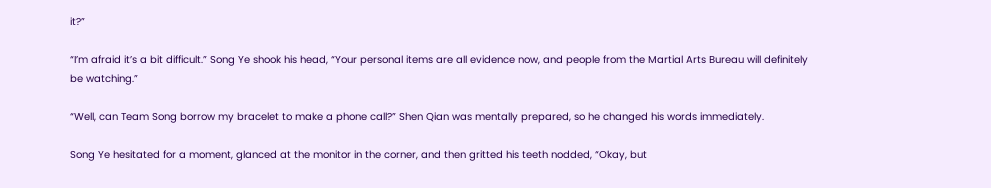it?”

“I’m afraid it’s a bit difficult.” Song Ye shook his head, “Your personal items are all evidence now, and people from the Martial Arts Bureau will definitely be watching.”

“Well, can Team Song borrow my bracelet to make a phone call?” Shen Qian was mentally prepared, so he changed his words immediately.

Song Ye hesitated for a moment, glanced at the monitor in the corner, and then gritted his teeth nodded, “Okay, but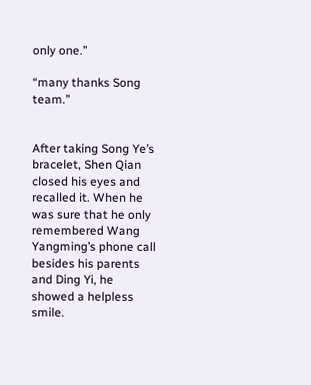only one.”

“many thanks Song team.”


After taking Song Ye’s bracelet, Shen Qian closed his eyes and recalled it. When he was sure that he only remembered Wang Yangming’s phone call besides his parents and Ding Yi, he showed a helpless smile.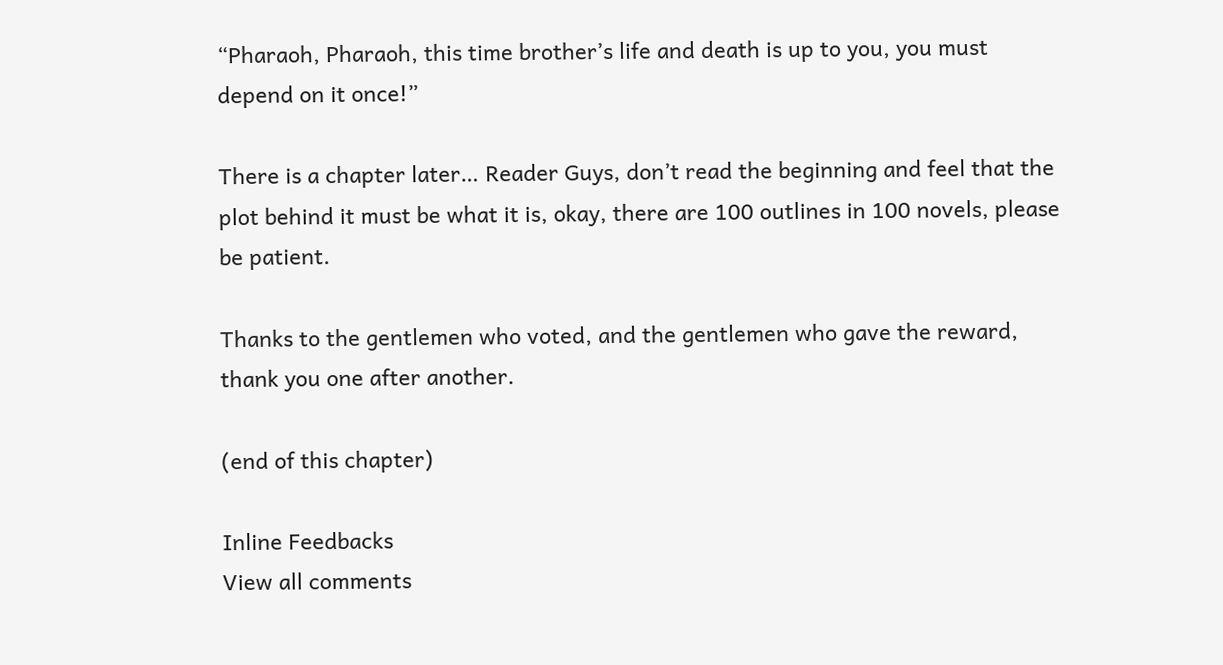“Pharaoh, Pharaoh, this time brother’s life and death is up to you, you must depend on it once!”

There is a chapter later… Reader Guys, don’t read the beginning and feel that the plot behind it must be what it is, okay, there are 100 outlines in 100 novels, please be patient.

Thanks to the gentlemen who voted, and the gentlemen who gave the reward, thank you one after another.

(end of this chapter)

Inline Feedbacks
View all comments